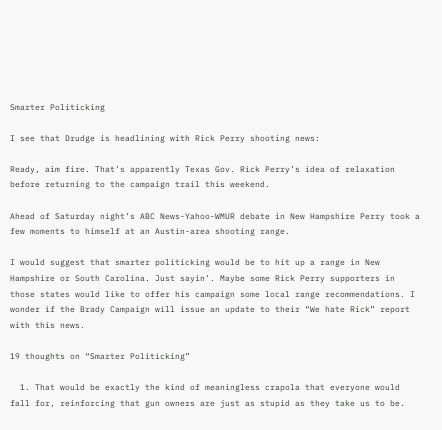Smarter Politicking

I see that Drudge is headlining with Rick Perry shooting news:

Ready, aim fire. That’s apparently Texas Gov. Rick Perry’s idea of relaxation before returning to the campaign trail this weekend.

Ahead of Saturday night’s ABC News-Yahoo-WMUR debate in New Hampshire Perry took a few moments to himself at an Austin-area shooting range.

I would suggest that smarter politicking would be to hit up a range in New Hampshire or South Carolina. Just sayin’. Maybe some Rick Perry supporters in those states would like to offer his campaign some local range recommendations. I wonder if the Brady Campaign will issue an update to their “We hate Rick” report with this news.

19 thoughts on “Smarter Politicking”

  1. That would be exactly the kind of meaningless crapola that everyone would fall for, reinforcing that gun owners are just as stupid as they take us to be.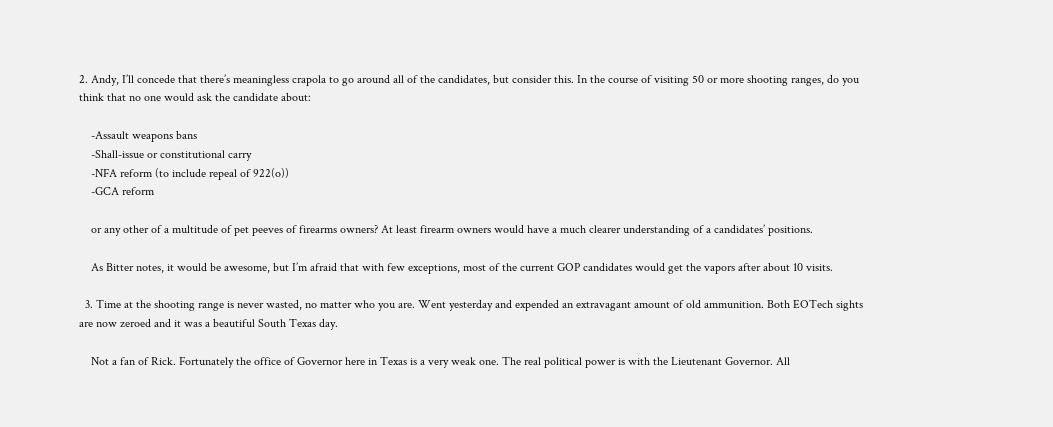2. Andy, I’ll concede that there’s meaningless crapola to go around all of the candidates, but consider this. In the course of visiting 50 or more shooting ranges, do you think that no one would ask the candidate about:

    -Assault weapons bans
    -Shall-issue or constitutional carry
    -NFA reform (to include repeal of 922(o))
    -GCA reform

    or any other of a multitude of pet peeves of firearms owners? At least firearm owners would have a much clearer understanding of a candidates’ positions.

    As Bitter notes, it would be awesome, but I’m afraid that with few exceptions, most of the current GOP candidates would get the vapors after about 10 visits.

  3. Time at the shooting range is never wasted, no matter who you are. Went yesterday and expended an extravagant amount of old ammunition. Both EOTech sights are now zeroed and it was a beautiful South Texas day.

    Not a fan of Rick. Fortunately the office of Governor here in Texas is a very weak one. The real political power is with the Lieutenant Governor. All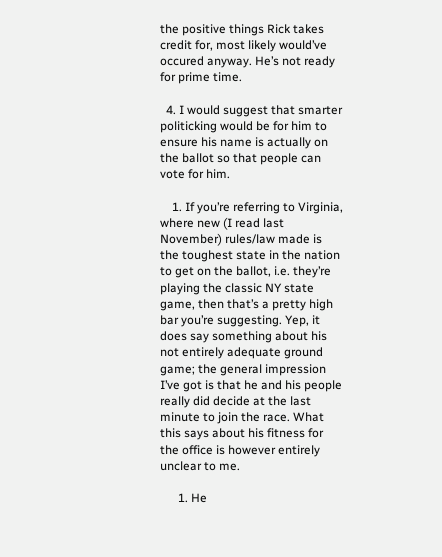the positive things Rick takes credit for, most likely would’ve occured anyway. He’s not ready for prime time.

  4. I would suggest that smarter politicking would be for him to ensure his name is actually on the ballot so that people can vote for him.

    1. If you’re referring to Virginia, where new (I read last November) rules/law made is the toughest state in the nation to get on the ballot, i.e. they’re playing the classic NY state game, then that’s a pretty high bar you’re suggesting. Yep, it does say something about his not entirely adequate ground game; the general impression I’ve got is that he and his people really did decide at the last minute to join the race. What this says about his fitness for the office is however entirely unclear to me.

      1. He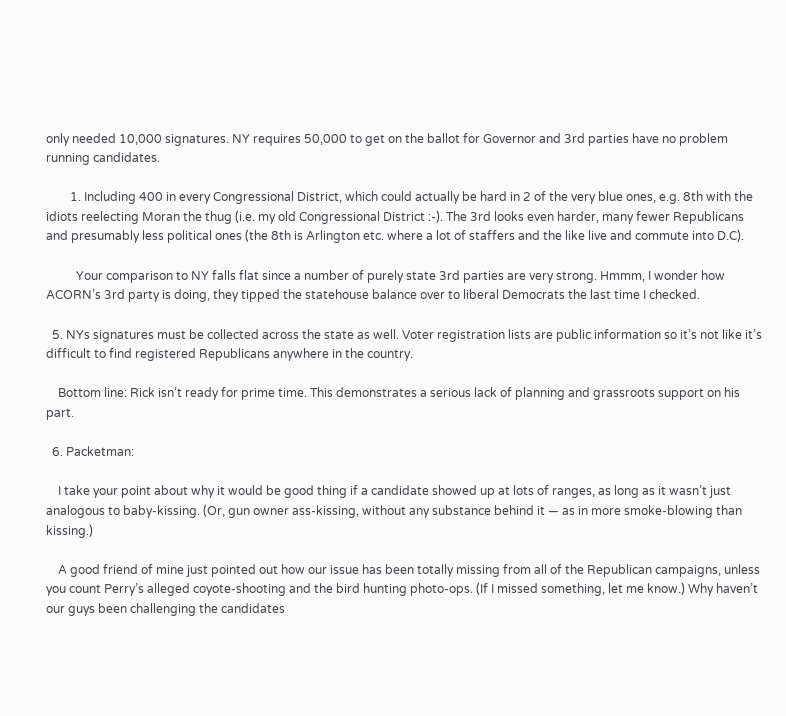only needed 10,000 signatures. NY requires 50,000 to get on the ballot for Governor and 3rd parties have no problem running candidates.

        1. Including 400 in every Congressional District, which could actually be hard in 2 of the very blue ones, e.g. 8th with the idiots reelecting Moran the thug (i.e. my old Congressional District :-). The 3rd looks even harder, many fewer Republicans and presumably less political ones (the 8th is Arlington etc. where a lot of staffers and the like live and commute into D.C).

          Your comparison to NY falls flat since a number of purely state 3rd parties are very strong. Hmmm, I wonder how ACORN’s 3rd party is doing, they tipped the statehouse balance over to liberal Democrats the last time I checked.

  5. NYs signatures must be collected across the state as well. Voter registration lists are public information so it’s not like it’s difficult to find registered Republicans anywhere in the country.

    Bottom line: Rick isn’t ready for prime time. This demonstrates a serious lack of planning and grassroots support on his part.

  6. Packetman:

    I take your point about why it would be good thing if a candidate showed up at lots of ranges, as long as it wasn’t just analogous to baby-kissing. (Or, gun owner ass-kissing, without any substance behind it — as in more smoke-blowing than kissing.)

    A good friend of mine just pointed out how our issue has been totally missing from all of the Republican campaigns, unless you count Perry’s alleged coyote-shooting and the bird hunting photo-ops. (If I missed something, let me know.) Why haven’t our guys been challenging the candidates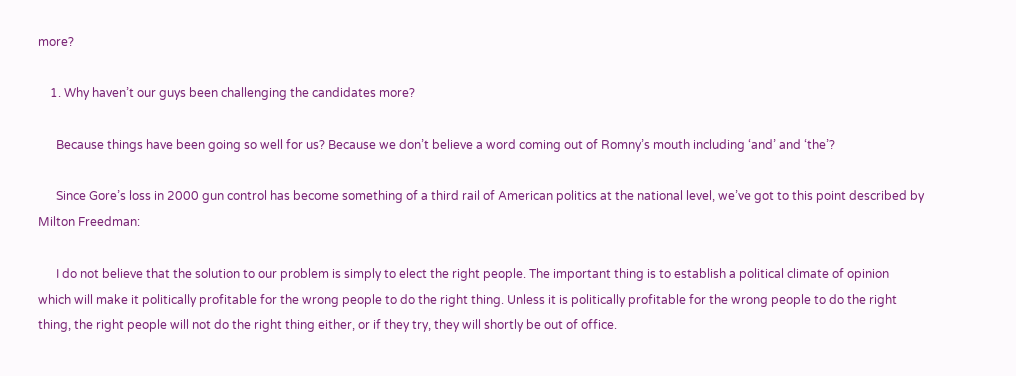more?

    1. Why haven’t our guys been challenging the candidates more?

      Because things have been going so well for us? Because we don’t believe a word coming out of Romny’s mouth including ‘and’ and ‘the’?

      Since Gore’s loss in 2000 gun control has become something of a third rail of American politics at the national level, we’ve got to this point described by Milton Freedman:

      I do not believe that the solution to our problem is simply to elect the right people. The important thing is to establish a political climate of opinion which will make it politically profitable for the wrong people to do the right thing. Unless it is politically profitable for the wrong people to do the right thing, the right people will not do the right thing either, or if they try, they will shortly be out of office.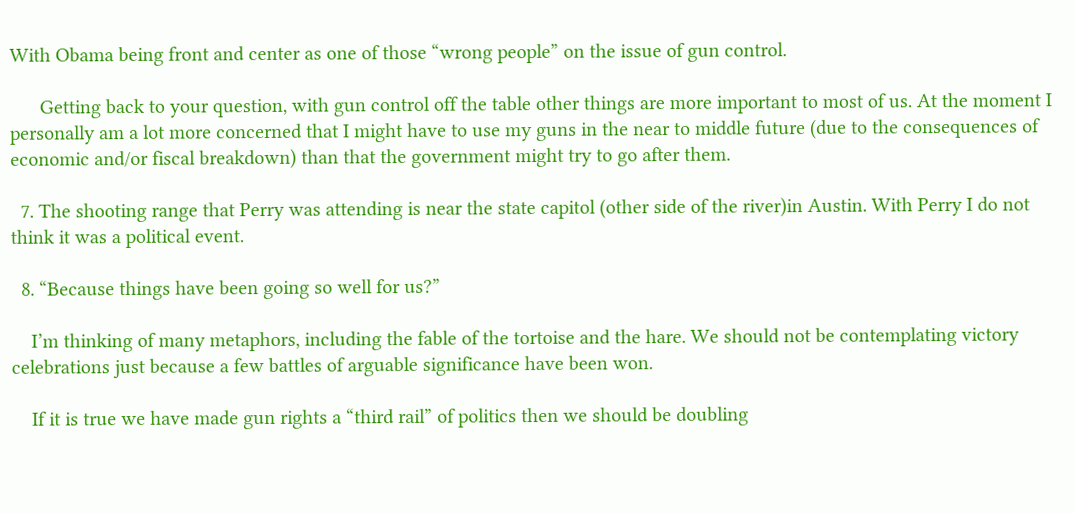With Obama being front and center as one of those “wrong people” on the issue of gun control.

      Getting back to your question, with gun control off the table other things are more important to most of us. At the moment I personally am a lot more concerned that I might have to use my guns in the near to middle future (due to the consequences of economic and/or fiscal breakdown) than that the government might try to go after them.

  7. The shooting range that Perry was attending is near the state capitol (other side of the river)in Austin. With Perry I do not think it was a political event.

  8. “Because things have been going so well for us?”

    I’m thinking of many metaphors, including the fable of the tortoise and the hare. We should not be contemplating victory celebrations just because a few battles of arguable significance have been won.

    If it is true we have made gun rights a “third rail” of politics then we should be doubling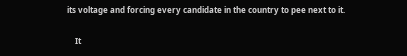its voltage and forcing every candidate in the country to pee next to it.

    It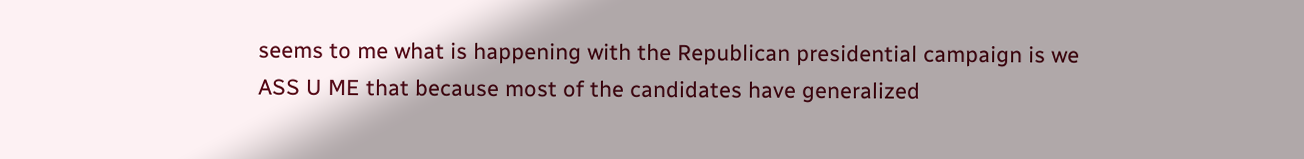seems to me what is happening with the Republican presidential campaign is we ASS U ME that because most of the candidates have generalized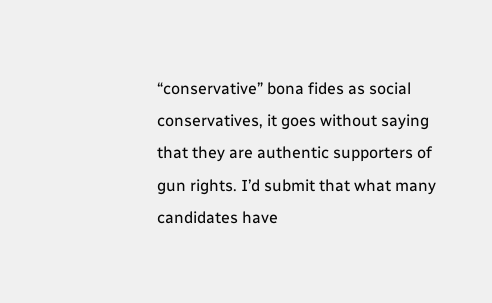“conservative” bona fides as social conservatives, it goes without saying that they are authentic supporters of gun rights. I’d submit that what many candidates have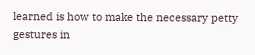learned is how to make the necessary petty gestures in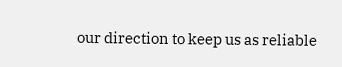our direction to keep us as reliable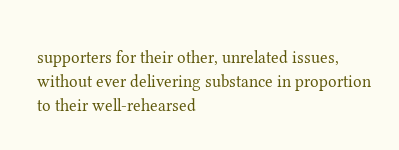supporters for their other, unrelated issues, without ever delivering substance in proportion to their well-rehearsed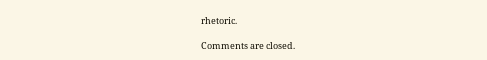rhetoric.

Comments are closed.